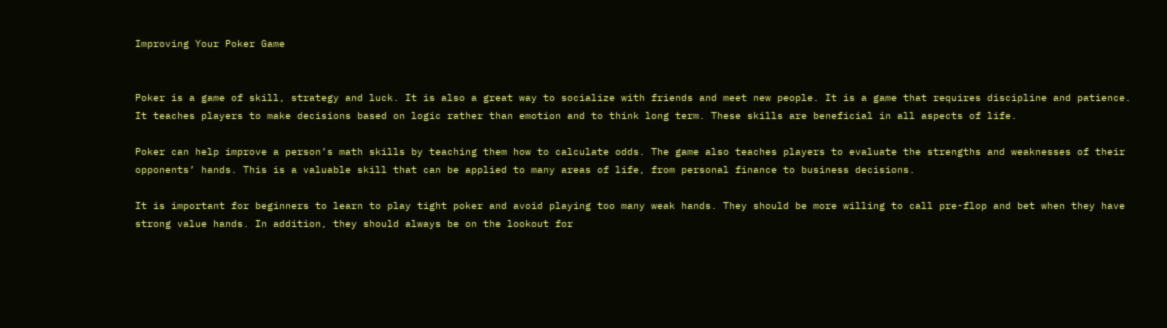Improving Your Poker Game


Poker is a game of skill, strategy and luck. It is also a great way to socialize with friends and meet new people. It is a game that requires discipline and patience. It teaches players to make decisions based on logic rather than emotion and to think long term. These skills are beneficial in all aspects of life.

Poker can help improve a person’s math skills by teaching them how to calculate odds. The game also teaches players to evaluate the strengths and weaknesses of their opponents’ hands. This is a valuable skill that can be applied to many areas of life, from personal finance to business decisions.

It is important for beginners to learn to play tight poker and avoid playing too many weak hands. They should be more willing to call pre-flop and bet when they have strong value hands. In addition, they should always be on the lookout for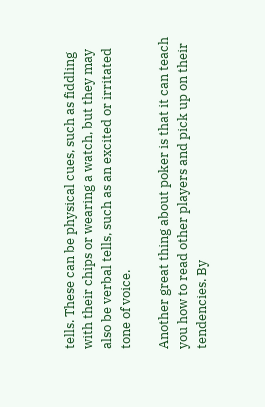tells. These can be physical cues, such as fiddling with their chips or wearing a watch, but they may also be verbal tells, such as an excited or irritated tone of voice.

Another great thing about poker is that it can teach you how to read other players and pick up on their tendencies. By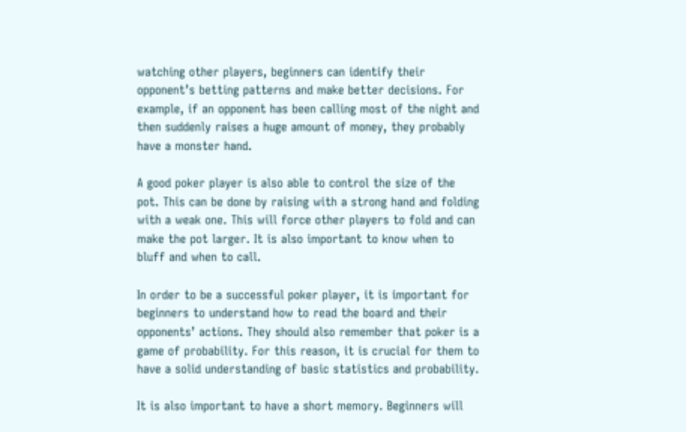watching other players, beginners can identify their opponent’s betting patterns and make better decisions. For example, if an opponent has been calling most of the night and then suddenly raises a huge amount of money, they probably have a monster hand.

A good poker player is also able to control the size of the pot. This can be done by raising with a strong hand and folding with a weak one. This will force other players to fold and can make the pot larger. It is also important to know when to bluff and when to call.

In order to be a successful poker player, it is important for beginners to understand how to read the board and their opponents’ actions. They should also remember that poker is a game of probability. For this reason, it is crucial for them to have a solid understanding of basic statistics and probability.

It is also important to have a short memory. Beginners will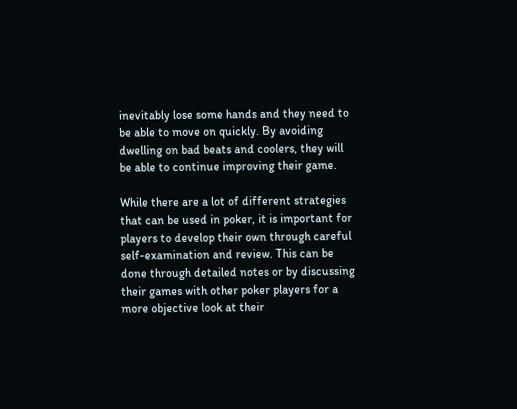inevitably lose some hands and they need to be able to move on quickly. By avoiding dwelling on bad beats and coolers, they will be able to continue improving their game.

While there are a lot of different strategies that can be used in poker, it is important for players to develop their own through careful self-examination and review. This can be done through detailed notes or by discussing their games with other poker players for a more objective look at their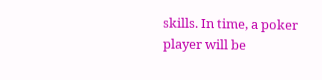skills. In time, a poker player will be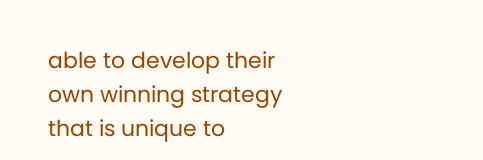able to develop their own winning strategy that is unique to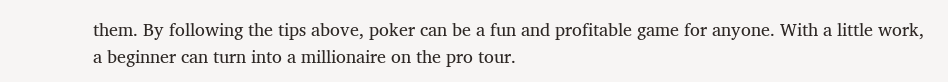them. By following the tips above, poker can be a fun and profitable game for anyone. With a little work, a beginner can turn into a millionaire on the pro tour.